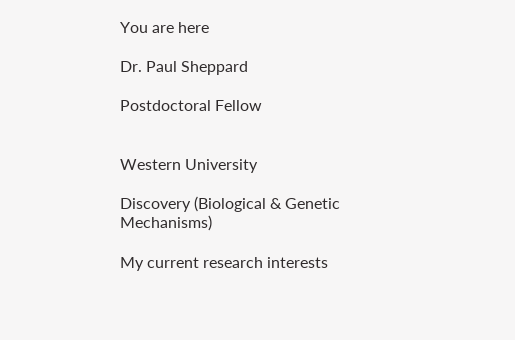You are here

Dr. Paul Sheppard

Postdoctoral Fellow


Western University

Discovery (Biological & Genetic Mechanisms)

My current research interests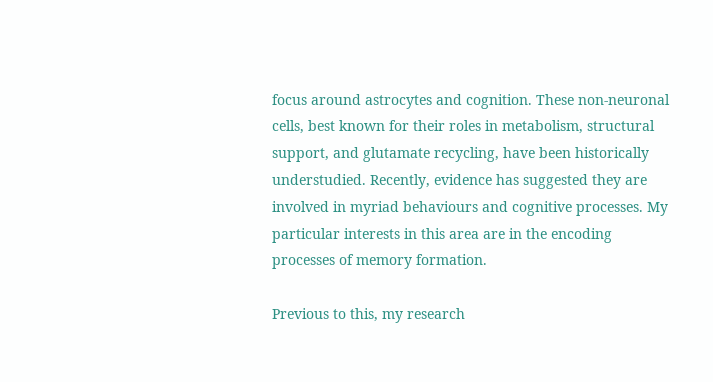focus around astrocytes and cognition. These non-neuronal cells, best known for their roles in metabolism, structural support, and glutamate recycling, have been historically understudied. Recently, evidence has suggested they are involved in myriad behaviours and cognitive processes. My particular interests in this area are in the encoding processes of memory formation.

Previous to this, my research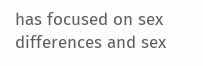has focused on sex differences and sex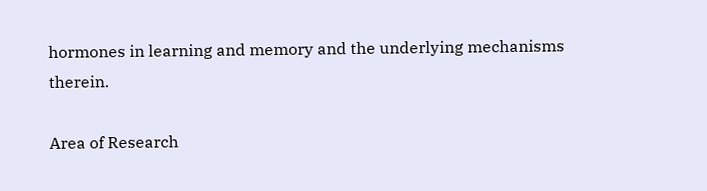hormones in learning and memory and the underlying mechanisms therein.

Area of Research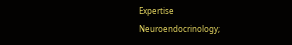Expertise
Neuroendocrinology;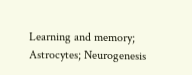Learning and memory; Astrocytes; Neurogenesis